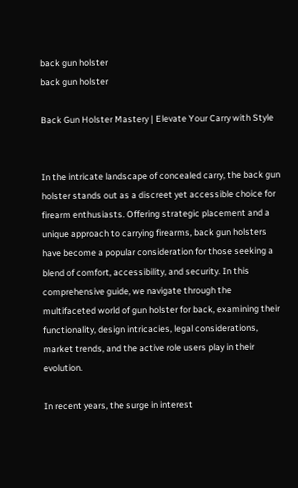back gun holster
back gun holster

Back Gun Holster Mastery | Elevate Your Carry with Style


In the intricate landscape of concealed carry, the back gun holster stands out as a discreet yet accessible choice for firearm enthusiasts. Offering strategic placement and a unique approach to carrying firearms, back gun holsters have become a popular consideration for those seeking a blend of comfort, accessibility, and security. In this comprehensive guide, we navigate through the multifaceted world of gun holster for back, examining their functionality, design intricacies, legal considerations, market trends, and the active role users play in their evolution.

In recent years, the surge in interest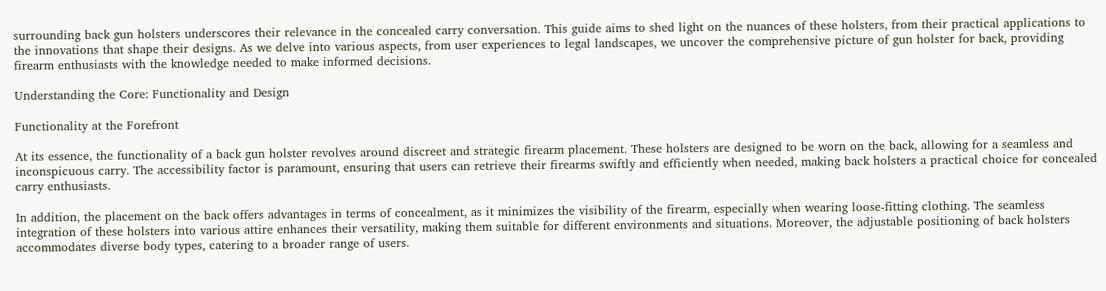surrounding back gun holsters underscores their relevance in the concealed carry conversation. This guide aims to shed light on the nuances of these holsters, from their practical applications to the innovations that shape their designs. As we delve into various aspects, from user experiences to legal landscapes, we uncover the comprehensive picture of gun holster for back, providing firearm enthusiasts with the knowledge needed to make informed decisions.

Understanding the Core: Functionality and Design

Functionality at the Forefront

At its essence, the functionality of a back gun holster revolves around discreet and strategic firearm placement. These holsters are designed to be worn on the back, allowing for a seamless and inconspicuous carry. The accessibility factor is paramount, ensuring that users can retrieve their firearms swiftly and efficiently when needed, making back holsters a practical choice for concealed carry enthusiasts.

In addition, the placement on the back offers advantages in terms of concealment, as it minimizes the visibility of the firearm, especially when wearing loose-fitting clothing. The seamless integration of these holsters into various attire enhances their versatility, making them suitable for different environments and situations. Moreover, the adjustable positioning of back holsters accommodates diverse body types, catering to a broader range of users.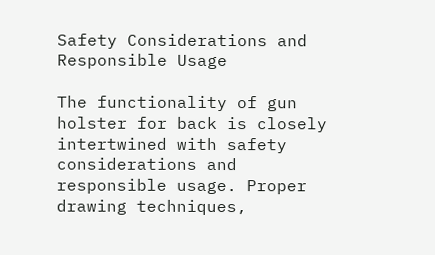Safety Considerations and Responsible Usage

The functionality of gun holster for back is closely intertwined with safety considerations and responsible usage. Proper drawing techniques,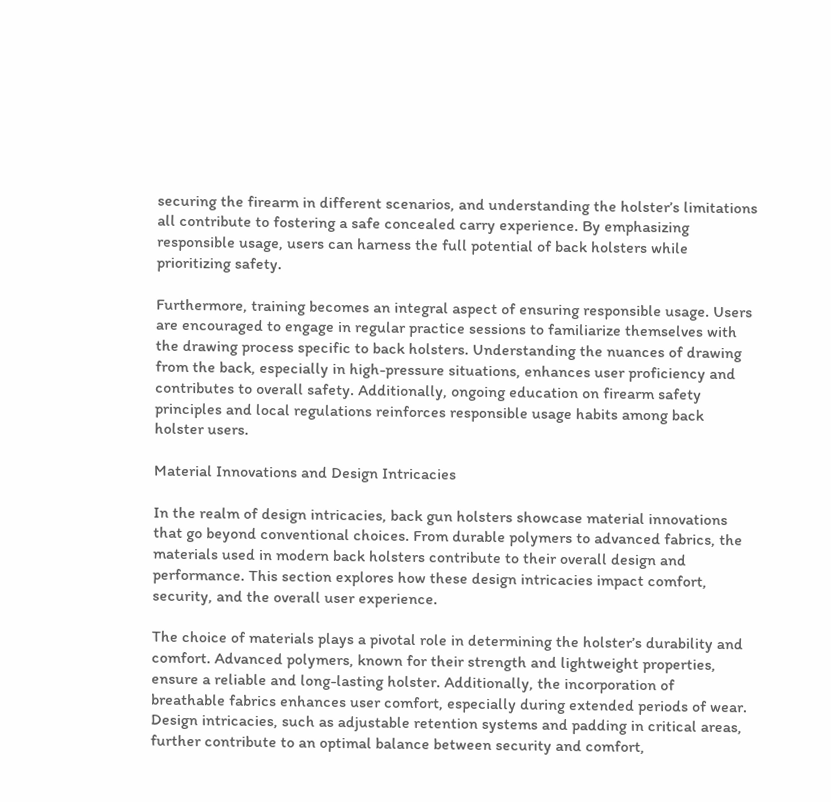securing the firearm in different scenarios, and understanding the holster’s limitations all contribute to fostering a safe concealed carry experience. By emphasizing responsible usage, users can harness the full potential of back holsters while prioritizing safety.

Furthermore, training becomes an integral aspect of ensuring responsible usage. Users are encouraged to engage in regular practice sessions to familiarize themselves with the drawing process specific to back holsters. Understanding the nuances of drawing from the back, especially in high-pressure situations, enhances user proficiency and contributes to overall safety. Additionally, ongoing education on firearm safety principles and local regulations reinforces responsible usage habits among back holster users.

Material Innovations and Design Intricacies

In the realm of design intricacies, back gun holsters showcase material innovations that go beyond conventional choices. From durable polymers to advanced fabrics, the materials used in modern back holsters contribute to their overall design and performance. This section explores how these design intricacies impact comfort, security, and the overall user experience.

The choice of materials plays a pivotal role in determining the holster’s durability and comfort. Advanced polymers, known for their strength and lightweight properties, ensure a reliable and long-lasting holster. Additionally, the incorporation of breathable fabrics enhances user comfort, especially during extended periods of wear. Design intricacies, such as adjustable retention systems and padding in critical areas, further contribute to an optimal balance between security and comfort,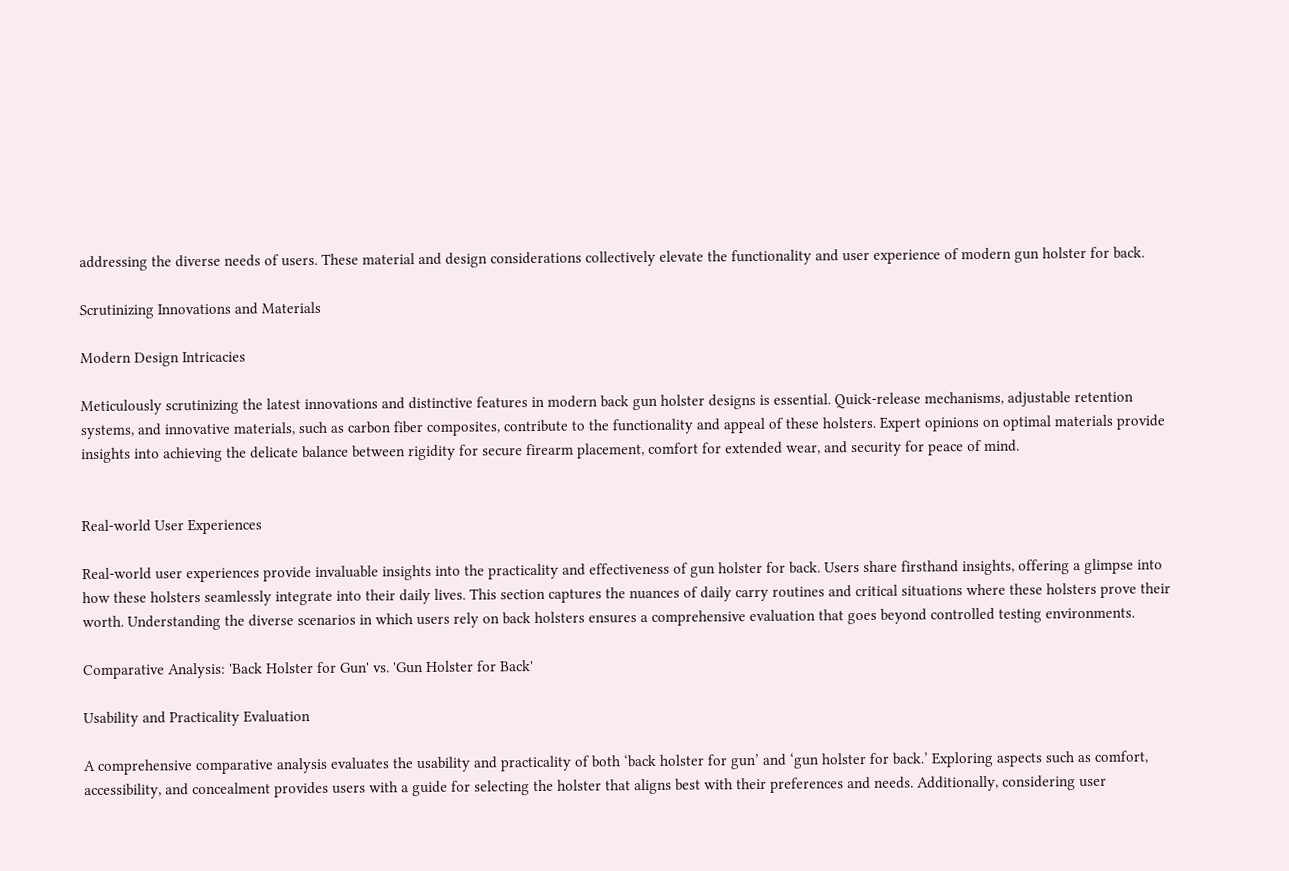addressing the diverse needs of users. These material and design considerations collectively elevate the functionality and user experience of modern gun holster for back.

Scrutinizing Innovations and Materials

Modern Design Intricacies

Meticulously scrutinizing the latest innovations and distinctive features in modern back gun holster designs is essential. Quick-release mechanisms, adjustable retention systems, and innovative materials, such as carbon fiber composites, contribute to the functionality and appeal of these holsters. Expert opinions on optimal materials provide insights into achieving the delicate balance between rigidity for secure firearm placement, comfort for extended wear, and security for peace of mind.


Real-world User Experiences

Real-world user experiences provide invaluable insights into the practicality and effectiveness of gun holster for back. Users share firsthand insights, offering a glimpse into how these holsters seamlessly integrate into their daily lives. This section captures the nuances of daily carry routines and critical situations where these holsters prove their worth. Understanding the diverse scenarios in which users rely on back holsters ensures a comprehensive evaluation that goes beyond controlled testing environments.

Comparative Analysis: 'Back Holster for Gun' vs. 'Gun Holster for Back'

Usability and Practicality Evaluation

A comprehensive comparative analysis evaluates the usability and practicality of both ‘back holster for gun’ and ‘gun holster for back.’ Exploring aspects such as comfort, accessibility, and concealment provides users with a guide for selecting the holster that aligns best with their preferences and needs. Additionally, considering user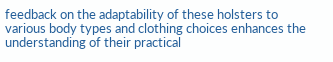feedback on the adaptability of these holsters to various body types and clothing choices enhances the understanding of their practical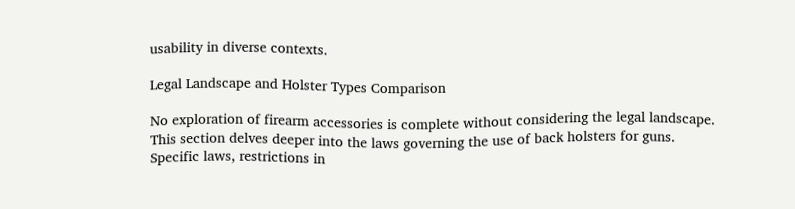usability in diverse contexts.

Legal Landscape and Holster Types Comparison

No exploration of firearm accessories is complete without considering the legal landscape. This section delves deeper into the laws governing the use of back holsters for guns. Specific laws, restrictions in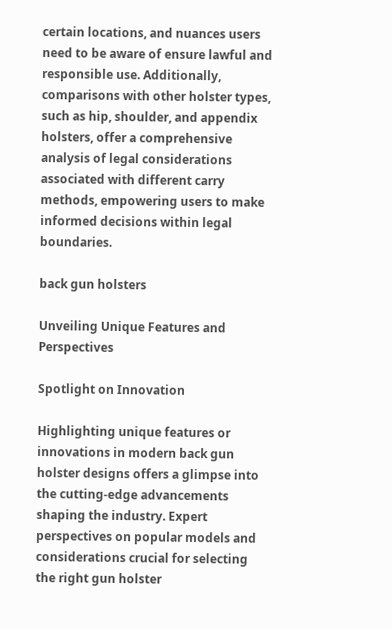certain locations, and nuances users need to be aware of ensure lawful and responsible use. Additionally, comparisons with other holster types, such as hip, shoulder, and appendix holsters, offer a comprehensive analysis of legal considerations associated with different carry methods, empowering users to make informed decisions within legal boundaries.

back gun holsters

Unveiling Unique Features and Perspectives

Spotlight on Innovation

Highlighting unique features or innovations in modern back gun holster designs offers a glimpse into the cutting-edge advancements shaping the industry. Expert perspectives on popular models and considerations crucial for selecting the right gun holster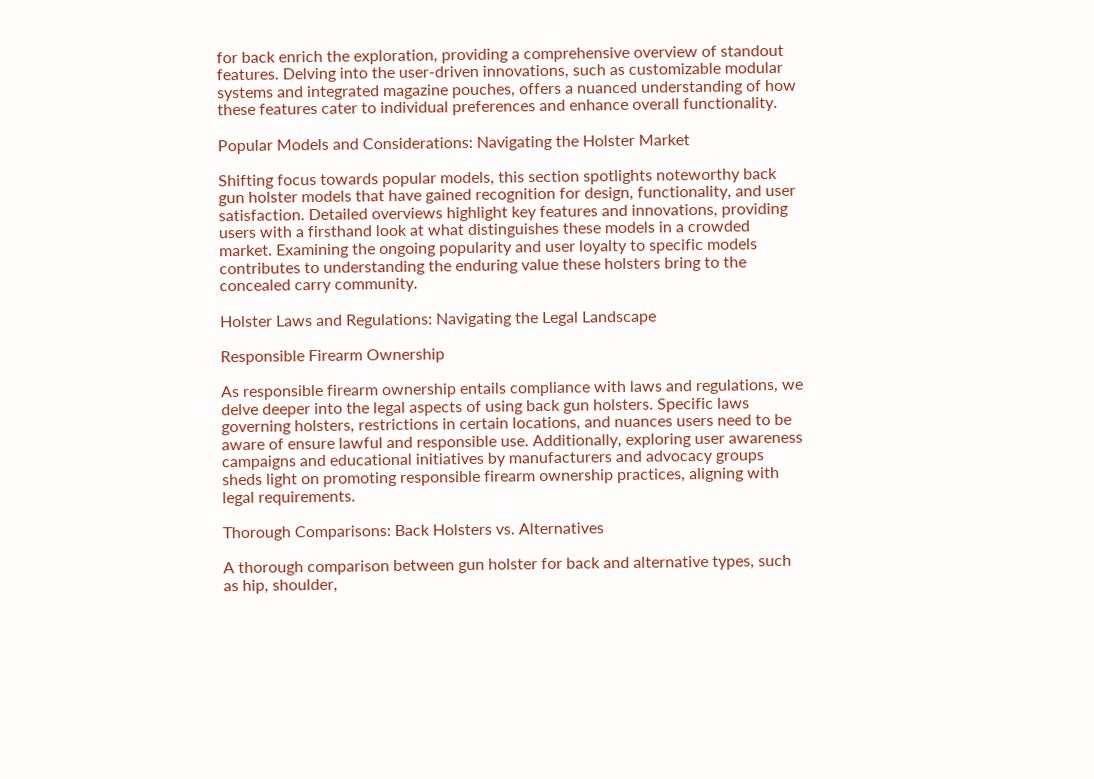for back enrich the exploration, providing a comprehensive overview of standout features. Delving into the user-driven innovations, such as customizable modular systems and integrated magazine pouches, offers a nuanced understanding of how these features cater to individual preferences and enhance overall functionality.

Popular Models and Considerations: Navigating the Holster Market

Shifting focus towards popular models, this section spotlights noteworthy back gun holster models that have gained recognition for design, functionality, and user satisfaction. Detailed overviews highlight key features and innovations, providing users with a firsthand look at what distinguishes these models in a crowded market. Examining the ongoing popularity and user loyalty to specific models contributes to understanding the enduring value these holsters bring to the concealed carry community.

Holster Laws and Regulations: Navigating the Legal Landscape

Responsible Firearm Ownership

As responsible firearm ownership entails compliance with laws and regulations, we delve deeper into the legal aspects of using back gun holsters. Specific laws governing holsters, restrictions in certain locations, and nuances users need to be aware of ensure lawful and responsible use. Additionally, exploring user awareness campaigns and educational initiatives by manufacturers and advocacy groups sheds light on promoting responsible firearm ownership practices, aligning with legal requirements.

Thorough Comparisons: Back Holsters vs. Alternatives

A thorough comparison between gun holster for back and alternative types, such as hip, shoulder,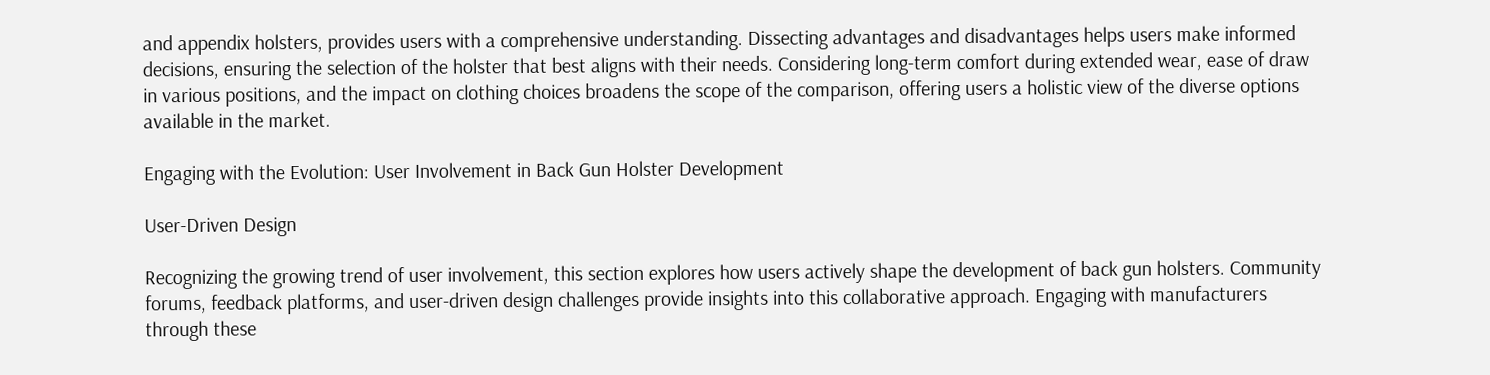and appendix holsters, provides users with a comprehensive understanding. Dissecting advantages and disadvantages helps users make informed decisions, ensuring the selection of the holster that best aligns with their needs. Considering long-term comfort during extended wear, ease of draw in various positions, and the impact on clothing choices broadens the scope of the comparison, offering users a holistic view of the diverse options available in the market.

Engaging with the Evolution: User Involvement in Back Gun Holster Development

User-Driven Design

Recognizing the growing trend of user involvement, this section explores how users actively shape the development of back gun holsters. Community forums, feedback platforms, and user-driven design challenges provide insights into this collaborative approach. Engaging with manufacturers through these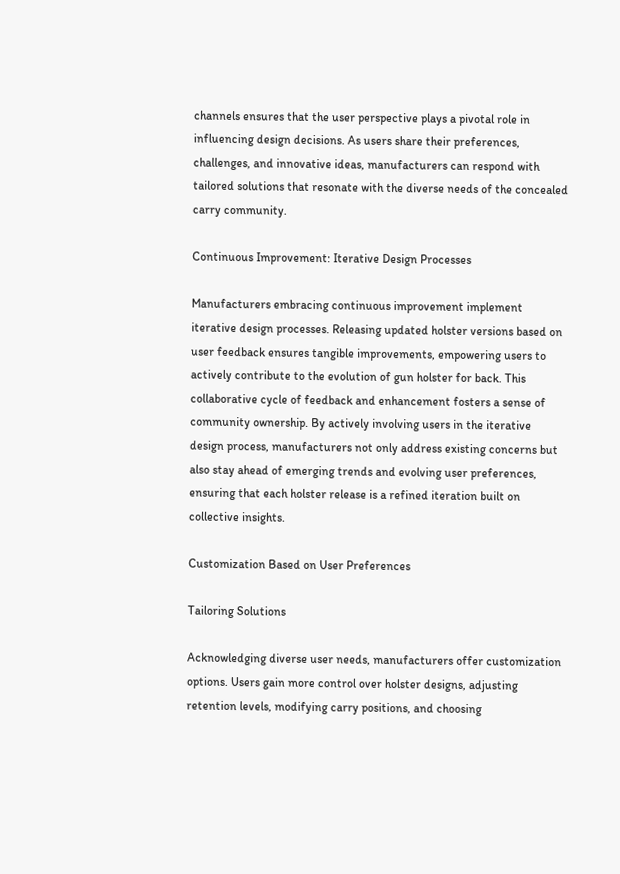channels ensures that the user perspective plays a pivotal role in influencing design decisions. As users share their preferences, challenges, and innovative ideas, manufacturers can respond with tailored solutions that resonate with the diverse needs of the concealed carry community.

Continuous Improvement: Iterative Design Processes

Manufacturers embracing continuous improvement implement iterative design processes. Releasing updated holster versions based on user feedback ensures tangible improvements, empowering users to actively contribute to the evolution of gun holster for back. This collaborative cycle of feedback and enhancement fosters a sense of community ownership. By actively involving users in the iterative design process, manufacturers not only address existing concerns but also stay ahead of emerging trends and evolving user preferences, ensuring that each holster release is a refined iteration built on collective insights.

Customization Based on User Preferences

Tailoring Solutions

Acknowledging diverse user needs, manufacturers offer customization options. Users gain more control over holster designs, adjusting retention levels, modifying carry positions, and choosing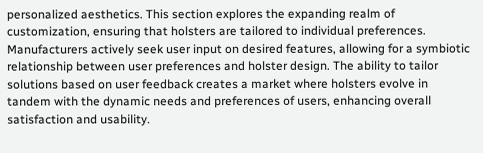personalized aesthetics. This section explores the expanding realm of customization, ensuring that holsters are tailored to individual preferences. Manufacturers actively seek user input on desired features, allowing for a symbiotic relationship between user preferences and holster design. The ability to tailor solutions based on user feedback creates a market where holsters evolve in tandem with the dynamic needs and preferences of users, enhancing overall satisfaction and usability.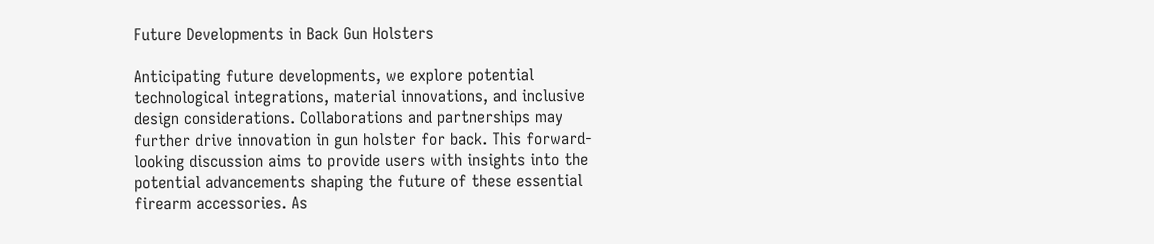Future Developments in Back Gun Holsters

Anticipating future developments, we explore potential technological integrations, material innovations, and inclusive design considerations. Collaborations and partnerships may further drive innovation in gun holster for back. This forward-looking discussion aims to provide users with insights into the potential advancements shaping the future of these essential firearm accessories. As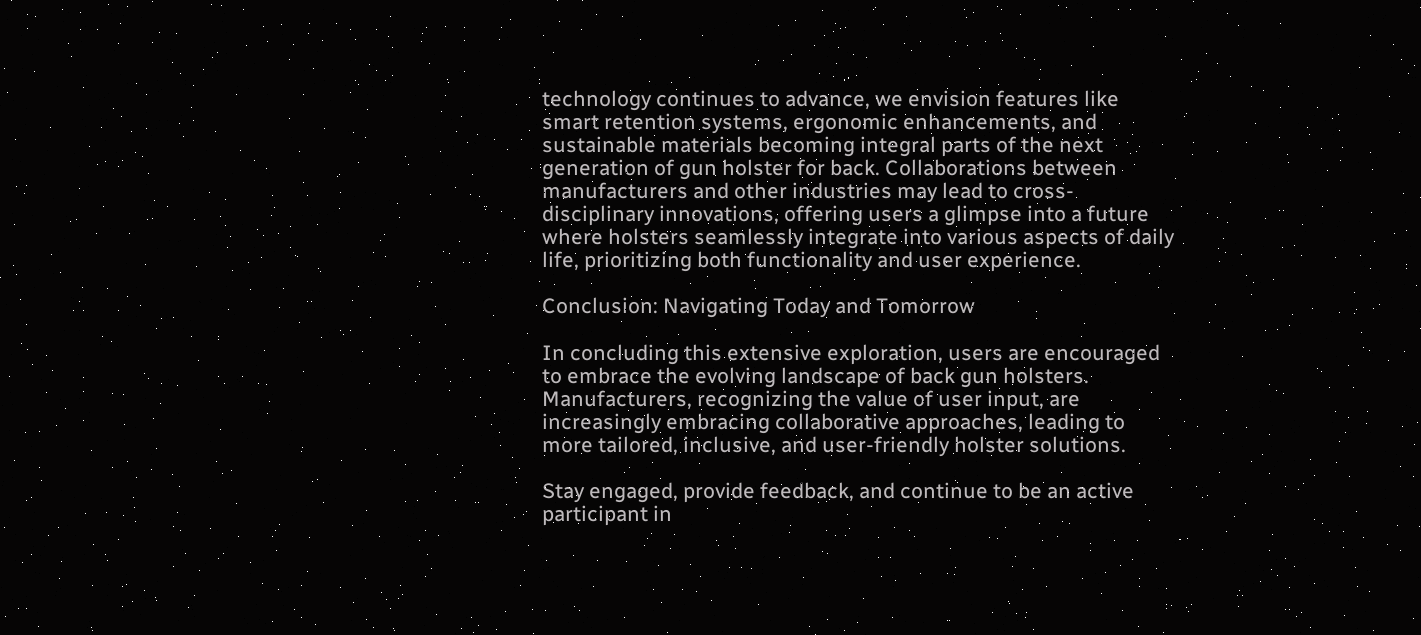technology continues to advance, we envision features like smart retention systems, ergonomic enhancements, and sustainable materials becoming integral parts of the next generation of gun holster for back. Collaborations between manufacturers and other industries may lead to cross-disciplinary innovations, offering users a glimpse into a future where holsters seamlessly integrate into various aspects of daily life, prioritizing both functionality and user experience.

Conclusion: Navigating Today and Tomorrow

In concluding this extensive exploration, users are encouraged to embrace the evolving landscape of back gun holsters. Manufacturers, recognizing the value of user input, are increasingly embracing collaborative approaches, leading to more tailored, inclusive, and user-friendly holster solutions.

Stay engaged, provide feedback, and continue to be an active participant in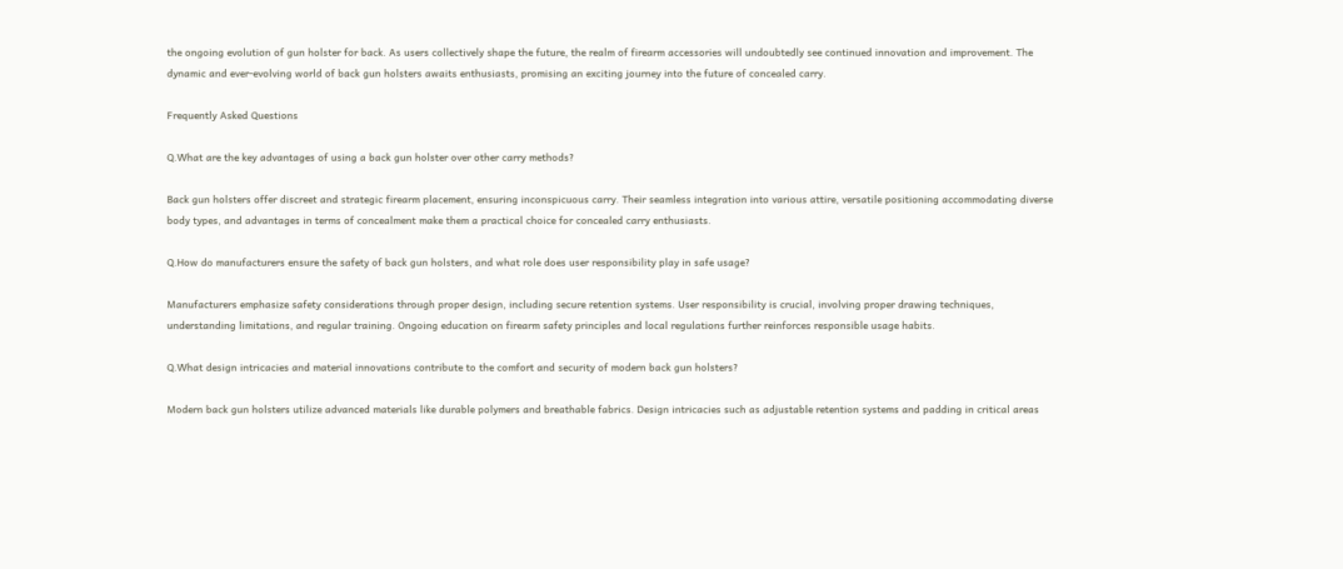the ongoing evolution of gun holster for back. As users collectively shape the future, the realm of firearm accessories will undoubtedly see continued innovation and improvement. The dynamic and ever-evolving world of back gun holsters awaits enthusiasts, promising an exciting journey into the future of concealed carry.

Frequently Asked Questions

Q.What are the key advantages of using a back gun holster over other carry methods?

Back gun holsters offer discreet and strategic firearm placement, ensuring inconspicuous carry. Their seamless integration into various attire, versatile positioning accommodating diverse body types, and advantages in terms of concealment make them a practical choice for concealed carry enthusiasts.

Q.How do manufacturers ensure the safety of back gun holsters, and what role does user responsibility play in safe usage?

Manufacturers emphasize safety considerations through proper design, including secure retention systems. User responsibility is crucial, involving proper drawing techniques, understanding limitations, and regular training. Ongoing education on firearm safety principles and local regulations further reinforces responsible usage habits.

Q.What design intricacies and material innovations contribute to the comfort and security of modern back gun holsters?

Modern back gun holsters utilize advanced materials like durable polymers and breathable fabrics. Design intricacies such as adjustable retention systems and padding in critical areas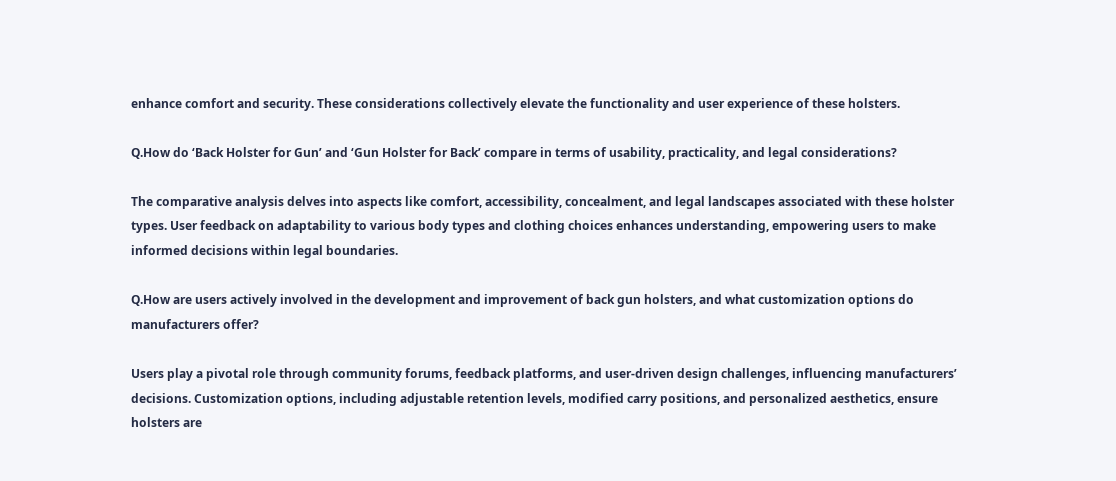enhance comfort and security. These considerations collectively elevate the functionality and user experience of these holsters.

Q.How do ‘Back Holster for Gun’ and ‘Gun Holster for Back’ compare in terms of usability, practicality, and legal considerations?

The comparative analysis delves into aspects like comfort, accessibility, concealment, and legal landscapes associated with these holster types. User feedback on adaptability to various body types and clothing choices enhances understanding, empowering users to make informed decisions within legal boundaries.

Q.How are users actively involved in the development and improvement of back gun holsters, and what customization options do manufacturers offer?

Users play a pivotal role through community forums, feedback platforms, and user-driven design challenges, influencing manufacturers’ decisions. Customization options, including adjustable retention levels, modified carry positions, and personalized aesthetics, ensure holsters are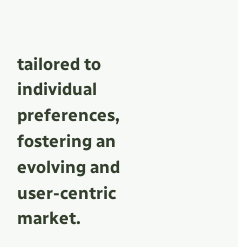tailored to individual preferences, fostering an evolving and user-centric market.